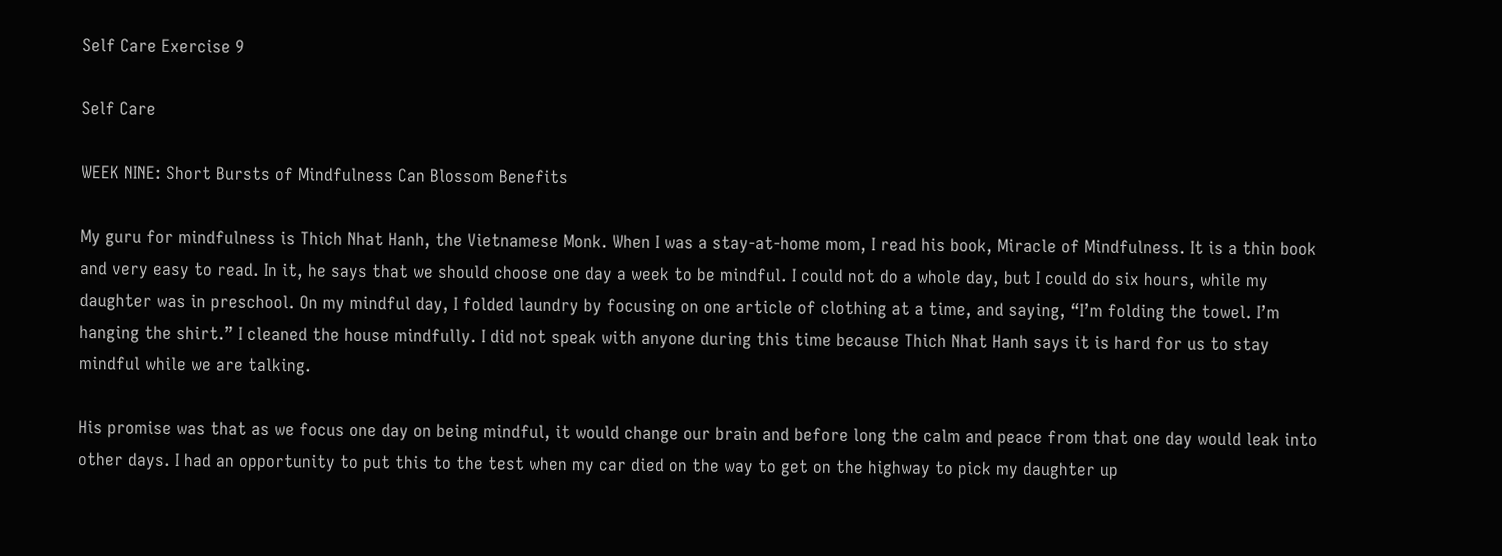Self Care Exercise 9

Self Care

WEEK NINE: Short Bursts of Mindfulness Can Blossom Benefits

My guru for mindfulness is Thich Nhat Hanh, the Vietnamese Monk. When I was a stay-at-home mom, I read his book, Miracle of Mindfulness. It is a thin book and very easy to read. In it, he says that we should choose one day a week to be mindful. I could not do a whole day, but I could do six hours, while my daughter was in preschool. On my mindful day, I folded laundry by focusing on one article of clothing at a time, and saying, “I’m folding the towel. I’m hanging the shirt.” I cleaned the house mindfully. I did not speak with anyone during this time because Thich Nhat Hanh says it is hard for us to stay mindful while we are talking.

His promise was that as we focus one day on being mindful, it would change our brain and before long the calm and peace from that one day would leak into other days. I had an opportunity to put this to the test when my car died on the way to get on the highway to pick my daughter up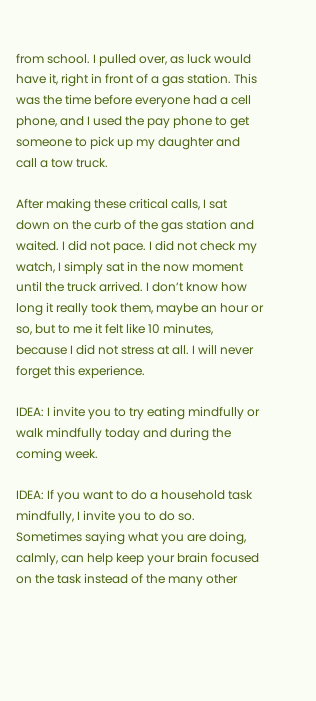from school. I pulled over, as luck would have it, right in front of a gas station. This was the time before everyone had a cell phone, and I used the pay phone to get someone to pick up my daughter and call a tow truck.

After making these critical calls, I sat down on the curb of the gas station and waited. I did not pace. I did not check my watch, I simply sat in the now moment until the truck arrived. I don’t know how long it really took them, maybe an hour or so, but to me it felt like 10 minutes, because I did not stress at all. I will never forget this experience.

IDEA: I invite you to try eating mindfully or walk mindfully today and during the coming week.

IDEA: If you want to do a household task mindfully, I invite you to do so. Sometimes saying what you are doing, calmly, can help keep your brain focused on the task instead of the many other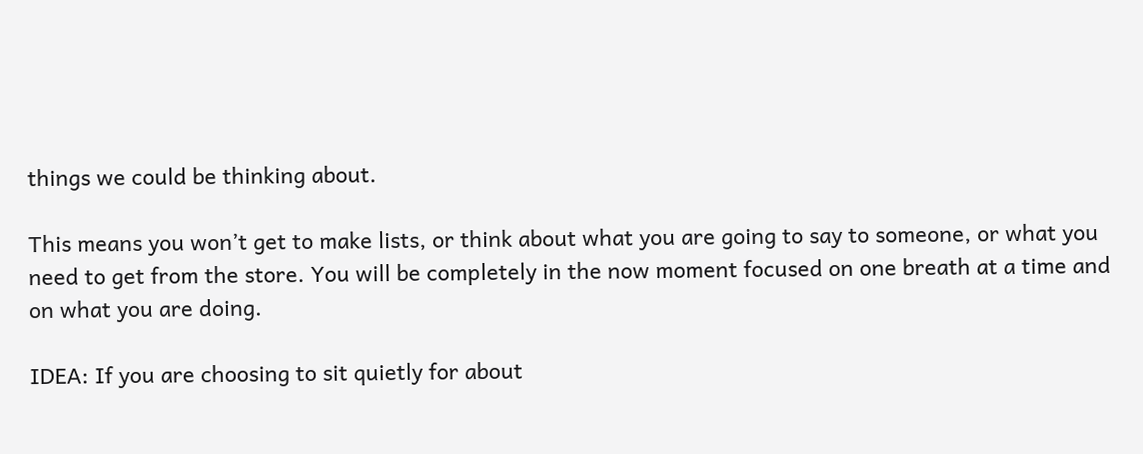things we could be thinking about.

This means you won’t get to make lists, or think about what you are going to say to someone, or what you need to get from the store. You will be completely in the now moment focused on one breath at a time and on what you are doing.

IDEA: If you are choosing to sit quietly for about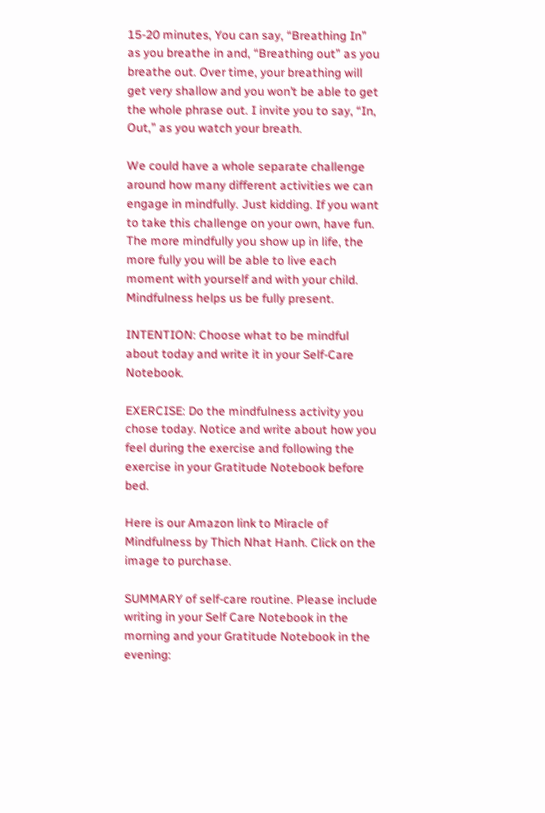15-20 minutes, You can say, “Breathing In” as you breathe in and, “Breathing out” as you breathe out. Over time, your breathing will get very shallow and you won’t be able to get the whole phrase out. I invite you to say, “In, Out,” as you watch your breath.

We could have a whole separate challenge around how many different activities we can engage in mindfully. Just kidding. If you want to take this challenge on your own, have fun. The more mindfully you show up in life, the more fully you will be able to live each moment with yourself and with your child. Mindfulness helps us be fully present.

INTENTION: Choose what to be mindful about today and write it in your Self-Care Notebook.

EXERCISE: Do the mindfulness activity you chose today. Notice and write about how you feel during the exercise and following the exercise in your Gratitude Notebook before bed.

Here is our Amazon link to Miracle of Mindfulness by Thich Nhat Hanh. Click on the image to purchase.

SUMMARY of self-care routine. Please include writing in your Self Care Notebook in the morning and your Gratitude Notebook in the evening: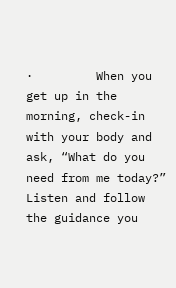·         When you get up in the morning, check-in with your body and ask, “What do you need from me today?” Listen and follow the guidance you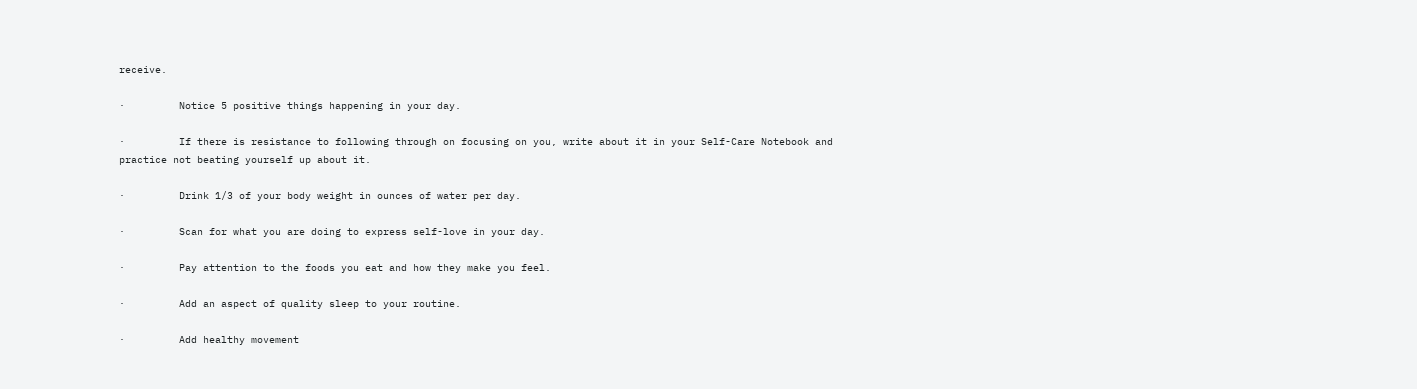receive.

·         Notice 5 positive things happening in your day.

·         If there is resistance to following through on focusing on you, write about it in your Self-Care Notebook and practice not beating yourself up about it.

·         Drink 1/3 of your body weight in ounces of water per day.

·         Scan for what you are doing to express self-love in your day.

·         Pay attention to the foods you eat and how they make you feel.

·         Add an aspect of quality sleep to your routine.

·         Add healthy movement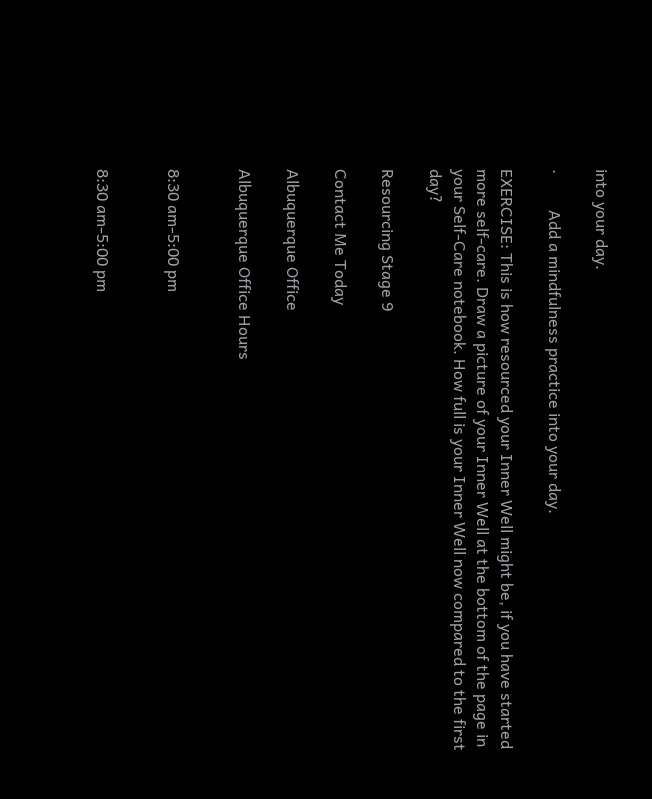into your day.

·         Add a mindfulness practice into your day.

EXERCISE: This is how resourced your Inner Well might be, if you have started more self-care. Draw a picture of your Inner Well at the bottom of the page in your Self-Care notebook. How full is your Inner Well now compared to the first day?

Resourcing Stage 9

Contact Me Today

Albuquerque Office

Albuquerque Office Hours


8:30 am-5:00 pm


8:30 am-5:00 pm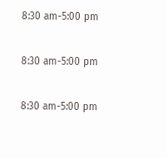8:30 am-5:00 pm


8:30 am-5:00 pm


8:30 am-5:00 pm